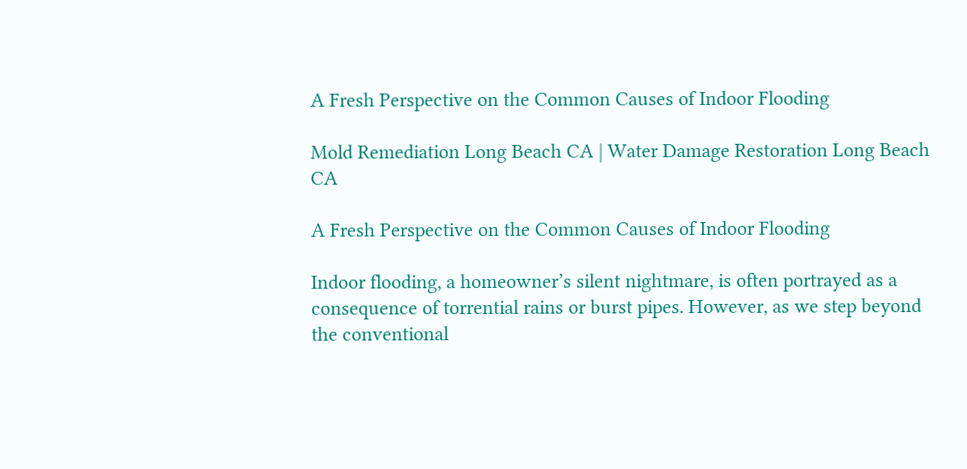A Fresh Perspective on the Common Causes of Indoor Flooding

Mold Remediation Long Beach CA | Water Damage Restoration Long Beach CA

A Fresh Perspective on the Common Causes of Indoor Flooding

Indoor flooding, a homeowner’s silent nightmare, is often portrayed as a consequence of torrential rains or burst pipes. However, as we step beyond the conventional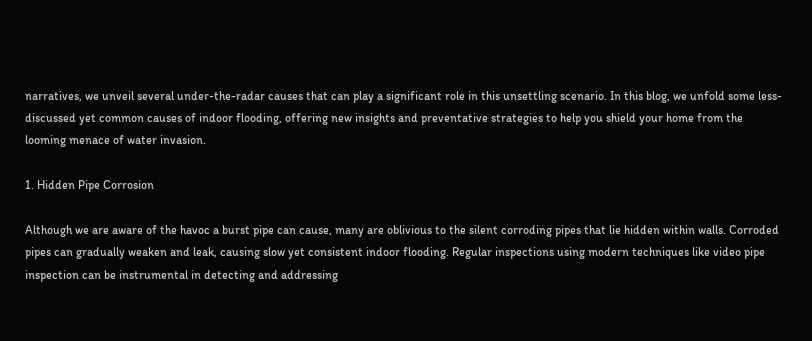narratives, we unveil several under-the-radar causes that can play a significant role in this unsettling scenario. In this blog, we unfold some less-discussed yet common causes of indoor flooding, offering new insights and preventative strategies to help you shield your home from the looming menace of water invasion.

1. Hidden Pipe Corrosion

Although we are aware of the havoc a burst pipe can cause, many are oblivious to the silent corroding pipes that lie hidden within walls. Corroded pipes can gradually weaken and leak, causing slow yet consistent indoor flooding. Regular inspections using modern techniques like video pipe inspection can be instrumental in detecting and addressing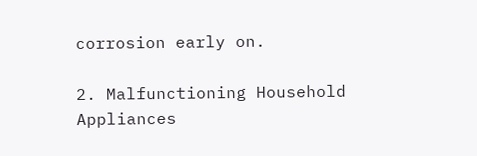corrosion early on.

2. Malfunctioning Household Appliances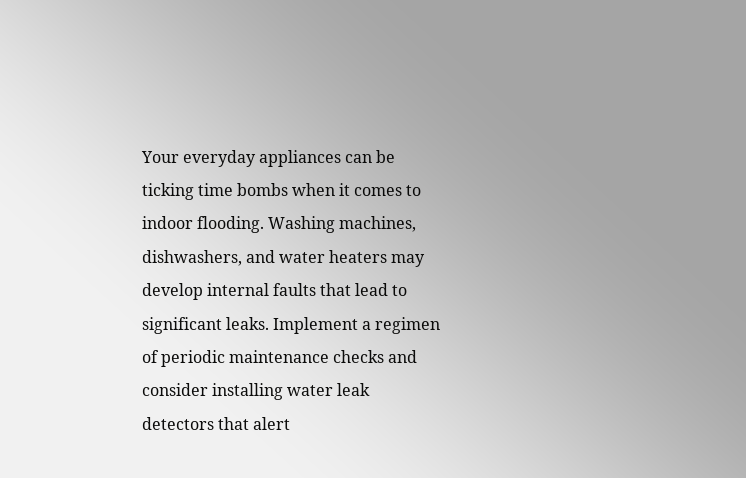Your everyday appliances can be ticking time bombs when it comes to indoor flooding. Washing machines, dishwashers, and water heaters may develop internal faults that lead to significant leaks. Implement a regimen of periodic maintenance checks and consider installing water leak detectors that alert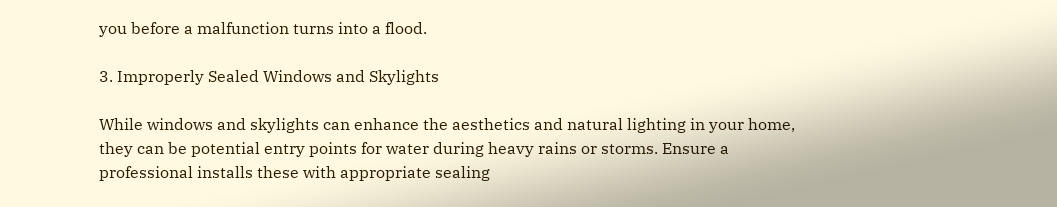you before a malfunction turns into a flood.

3. Improperly Sealed Windows and Skylights

While windows and skylights can enhance the aesthetics and natural lighting in your home, they can be potential entry points for water during heavy rains or storms. Ensure a professional installs these with appropriate sealing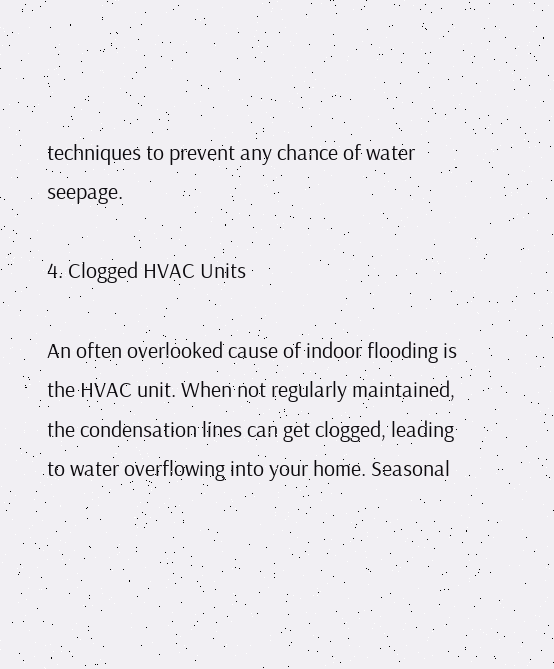techniques to prevent any chance of water seepage.

4. Clogged HVAC Units

An often overlooked cause of indoor flooding is the HVAC unit. When not regularly maintained, the condensation lines can get clogged, leading to water overflowing into your home. Seasonal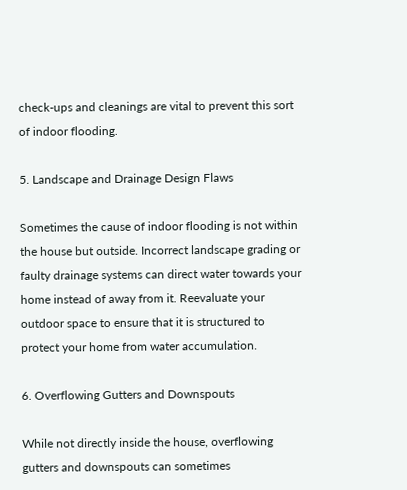check-ups and cleanings are vital to prevent this sort of indoor flooding.

5. Landscape and Drainage Design Flaws

Sometimes the cause of indoor flooding is not within the house but outside. Incorrect landscape grading or faulty drainage systems can direct water towards your home instead of away from it. Reevaluate your outdoor space to ensure that it is structured to protect your home from water accumulation.

6. Overflowing Gutters and Downspouts

While not directly inside the house, overflowing gutters and downspouts can sometimes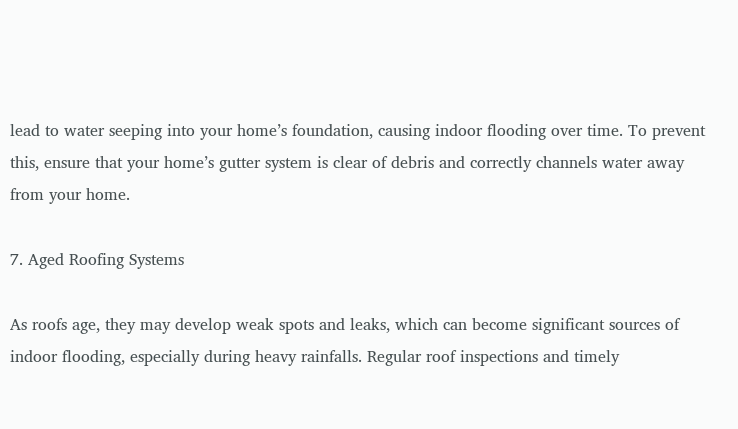lead to water seeping into your home’s foundation, causing indoor flooding over time. To prevent this, ensure that your home’s gutter system is clear of debris and correctly channels water away from your home.

7. Aged Roofing Systems

As roofs age, they may develop weak spots and leaks, which can become significant sources of indoor flooding, especially during heavy rainfalls. Regular roof inspections and timely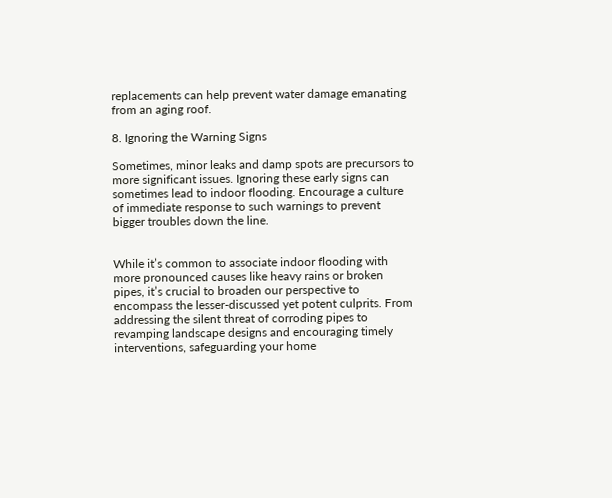replacements can help prevent water damage emanating from an aging roof.

8. Ignoring the Warning Signs

Sometimes, minor leaks and damp spots are precursors to more significant issues. Ignoring these early signs can sometimes lead to indoor flooding. Encourage a culture of immediate response to such warnings to prevent bigger troubles down the line.


While it’s common to associate indoor flooding with more pronounced causes like heavy rains or broken pipes, it’s crucial to broaden our perspective to encompass the lesser-discussed yet potent culprits. From addressing the silent threat of corroding pipes to revamping landscape designs and encouraging timely interventions, safeguarding your home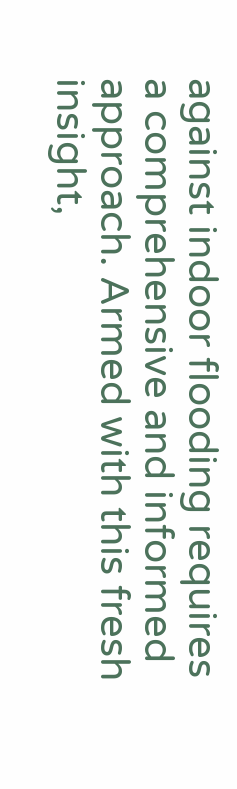against indoor flooding requires a comprehensive and informed approach. Armed with this fresh insight,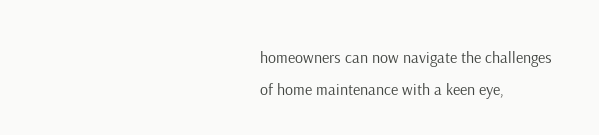homeowners can now navigate the challenges of home maintenance with a keen eye,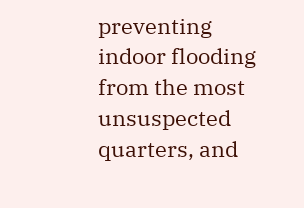preventing indoor flooding from the most unsuspected quarters, and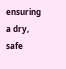ensuring a dry, safe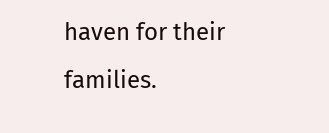haven for their families.